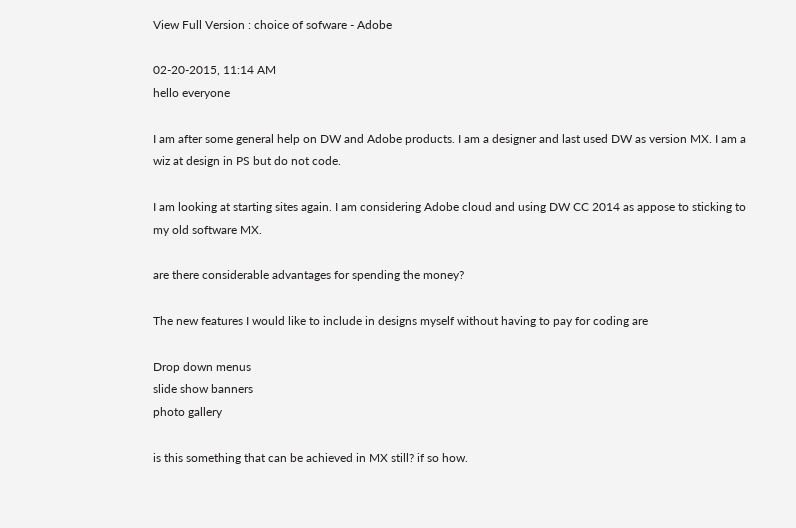View Full Version : choice of sofware - Adobe

02-20-2015, 11:14 AM
hello everyone

I am after some general help on DW and Adobe products. I am a designer and last used DW as version MX. I am a wiz at design in PS but do not code.

I am looking at starting sites again. I am considering Adobe cloud and using DW CC 2014 as appose to sticking to my old software MX.

are there considerable advantages for spending the money?

The new features I would like to include in designs myself without having to pay for coding are

Drop down menus
slide show banners
photo gallery

is this something that can be achieved in MX still? if so how.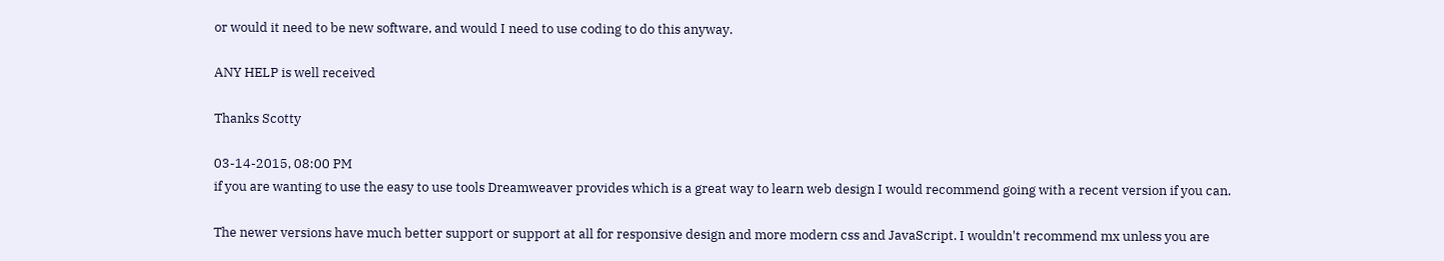or would it need to be new software, and would I need to use coding to do this anyway.

ANY HELP is well received

Thanks Scotty

03-14-2015, 08:00 PM
if you are wanting to use the easy to use tools Dreamweaver provides which is a great way to learn web design I would recommend going with a recent version if you can.

The newer versions have much better support or support at all for responsive design and more modern css and JavaScript. I wouldn't recommend mx unless you are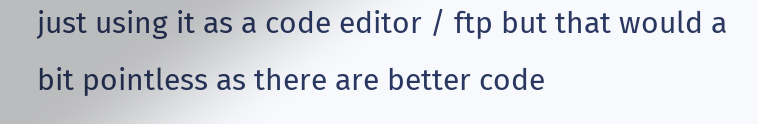just using it as a code editor / ftp but that would a bit pointless as there are better code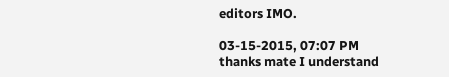editors IMO.

03-15-2015, 07:07 PM
thanks mate I understand